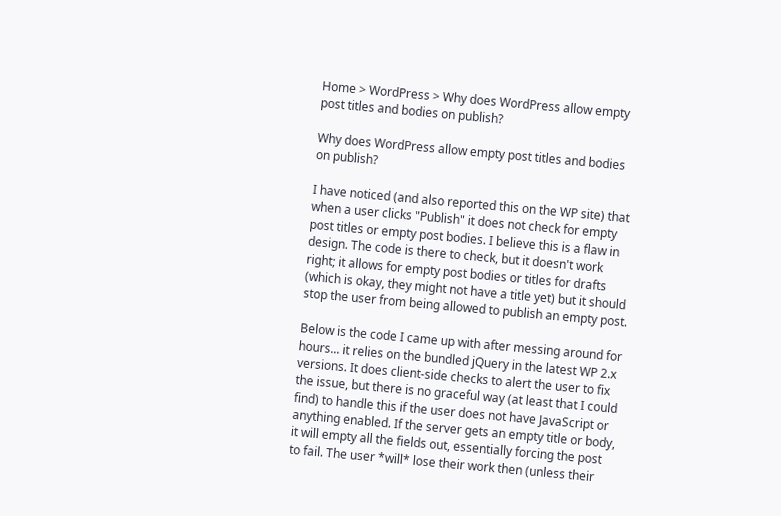Home > WordPress > Why does WordPress allow empty post titles and bodies on publish?

Why does WordPress allow empty post titles and bodies on publish?

I have noticed (and also reported this on the WP site) that when a user clicks "Publish" it does not check for empty post titles or empty post bodies. I believe this is a flaw in design. The code is there to check, but it doesn't work right; it allows for empty post bodies or titles for drafts (which is okay, they might not have a title yet) but it should stop the user from being allowed to publish an empty post.

Below is the code I came up with after messing around for hours... it relies on the bundled jQuery in the latest WP 2.x versions. It does client-side checks to alert the user to fix the issue, but there is no graceful way (at least that I could find) to handle this if the user does not have JavaScript or anything enabled. If the server gets an empty title or body, it will empty all the fields out, essentially forcing the post to fail. The user *will* lose their work then (unless their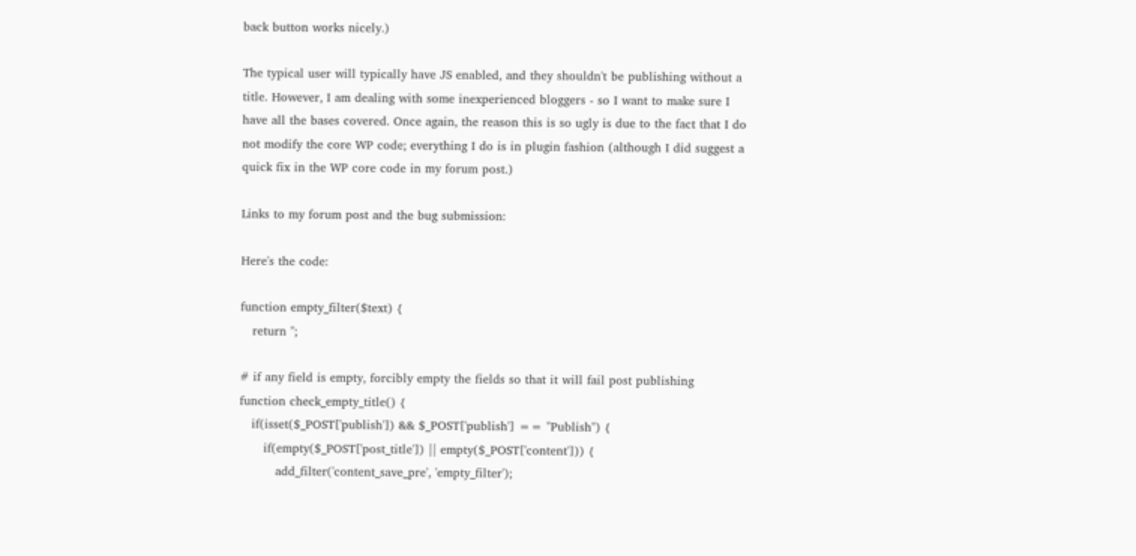back button works nicely.)

The typical user will typically have JS enabled, and they shouldn't be publishing without a title. However, I am dealing with some inexperienced bloggers - so I want to make sure I have all the bases covered. Once again, the reason this is so ugly is due to the fact that I do not modify the core WP code; everything I do is in plugin fashion (although I did suggest a quick fix in the WP core code in my forum post.)

Links to my forum post and the bug submission:

Here's the code:

function empty_filter($text) {
   return '';

# if any field is empty, forcibly empty the fields so that it will fail post publishing
function check_empty_title() {
   if(isset($_POST['publish']) && $_POST['publish'] == "Publish") {
      if(empty($_POST['post_title']) || empty($_POST['content'])) {
         add_filter('content_save_pre', 'empty_filter');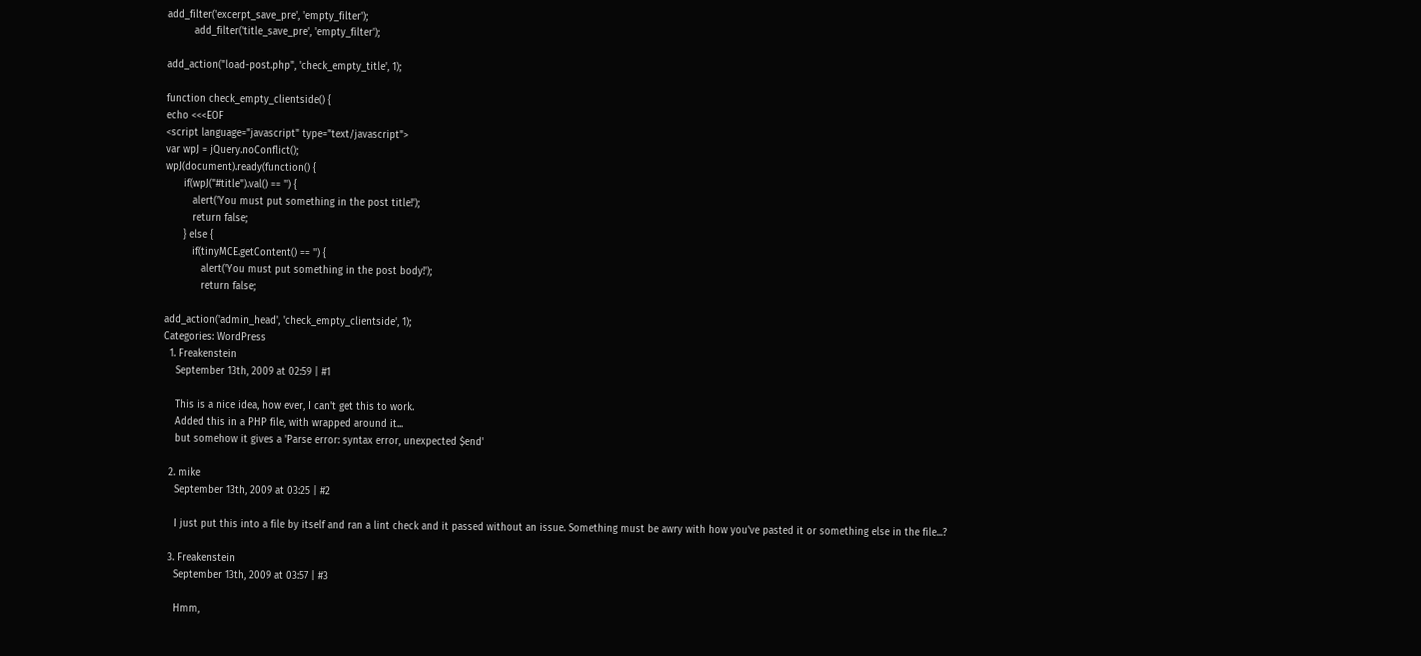add_filter('excerpt_save_pre', 'empty_filter');
         add_filter('title_save_pre', 'empty_filter');

add_action("load-post.php", 'check_empty_title', 1);

function check_empty_clientside() {
echo <<<EOF
<script language="javascript" type="text/javascript">
var wpJ = jQuery.noConflict();
wpJ(document).ready(function() {
      if(wpJ("#title").val() == '') {
         alert('You must put something in the post title!');
         return false;
      } else {
         if(tinyMCE.getContent() == '') {
            alert('You must put something in the post body!');
            return false;

add_action('admin_head', 'check_empty_clientside', 1);
Categories: WordPress
  1. Freakenstein
    September 13th, 2009 at 02:59 | #1

    This is a nice idea, how ever, I can't get this to work.
    Added this in a PHP file, with wrapped around it...
    but somehow it gives a 'Parse error: syntax error, unexpected $end'

  2. mike
    September 13th, 2009 at 03:25 | #2

    I just put this into a file by itself and ran a lint check and it passed without an issue. Something must be awry with how you've pasted it or something else in the file...?

  3. Freakenstein
    September 13th, 2009 at 03:57 | #3

    Hmm,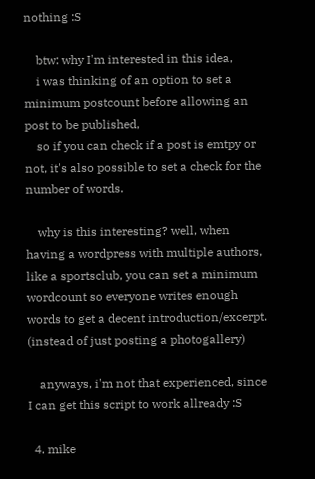nothing :S

    btw: why I'm interested in this idea,
    i was thinking of an option to set a minimum postcount before allowing an post to be published,
    so if you can check if a post is emtpy or not, it's also possible to set a check for the number of words.

    why is this interesting? well, when having a wordpress with multiple authors, like a sportsclub, you can set a minimum wordcount so everyone writes enough words to get a decent introduction/excerpt. (instead of just posting a photogallery)

    anyways, i'm not that experienced, since I can get this script to work allready :S

  4. mike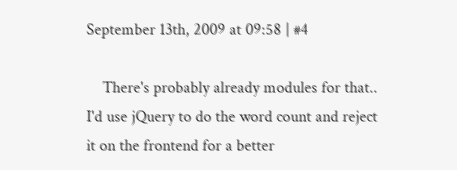September 13th, 2009 at 09:58 | #4

    There's probably already modules for that.. I'd use jQuery to do the word count and reject it on the frontend for a better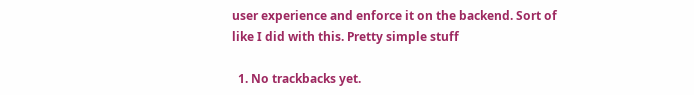user experience and enforce it on the backend. Sort of like I did with this. Pretty simple stuff

  1. No trackbacks yet.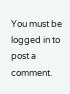You must be logged in to post a comment.